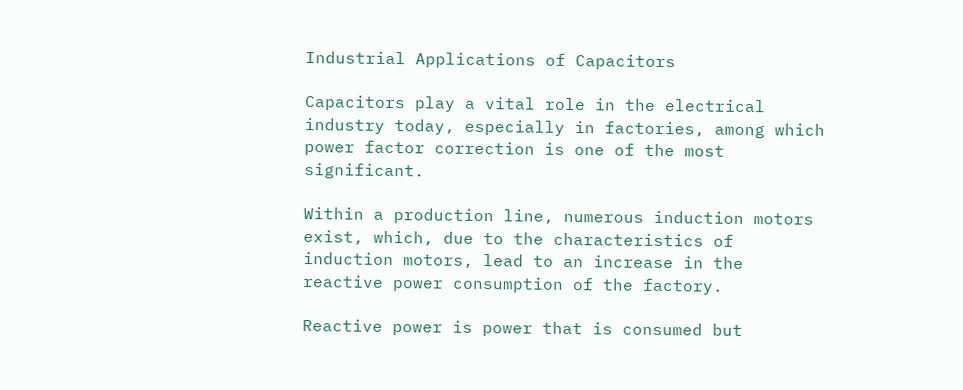Industrial Applications of Capacitors

Capacitors play a vital role in the electrical industry today, especially in factories, among which power factor correction is one of the most significant.

Within a production line, numerous induction motors exist, which, due to the characteristics of induction motors, lead to an increase in the reactive power consumption of the factory.

Reactive power is power that is consumed but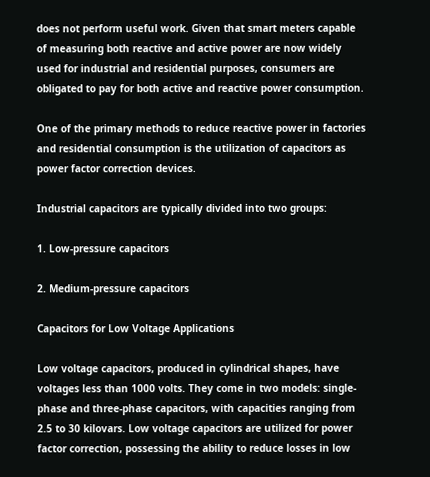does not perform useful work. Given that smart meters capable of measuring both reactive and active power are now widely used for industrial and residential purposes, consumers are obligated to pay for both active and reactive power consumption.

One of the primary methods to reduce reactive power in factories and residential consumption is the utilization of capacitors as power factor correction devices.

Industrial capacitors are typically divided into two groups:

1. Low-pressure capacitors

2. Medium-pressure capacitors

Capacitors for Low Voltage Applications

Low voltage capacitors, produced in cylindrical shapes, have voltages less than 1000 volts. They come in two models: single-phase and three-phase capacitors, with capacities ranging from 2.5 to 30 kilovars. Low voltage capacitors are utilized for power factor correction, possessing the ability to reduce losses in low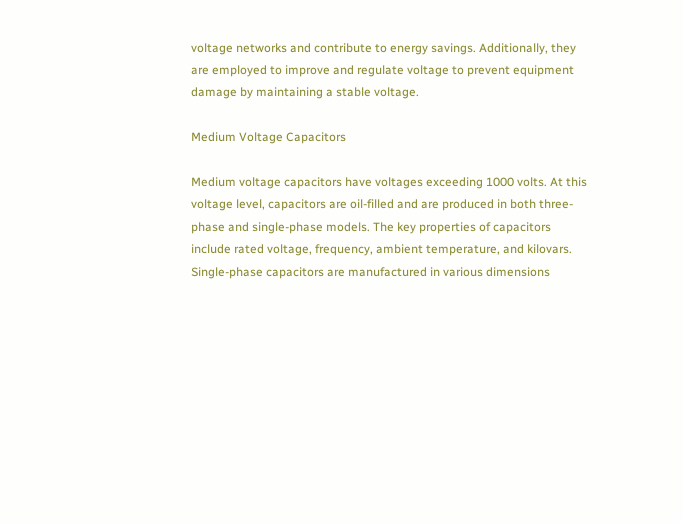voltage networks and contribute to energy savings. Additionally, they are employed to improve and regulate voltage to prevent equipment damage by maintaining a stable voltage.

Medium Voltage Capacitors

Medium voltage capacitors have voltages exceeding 1000 volts. At this voltage level, capacitors are oil-filled and are produced in both three-phase and single-phase models. The key properties of capacitors include rated voltage, frequency, ambient temperature, and kilovars. Single-phase capacitors are manufactured in various dimensions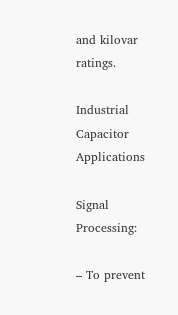and kilovar ratings.

Industrial Capacitor Applications

Signal Processing:

– To prevent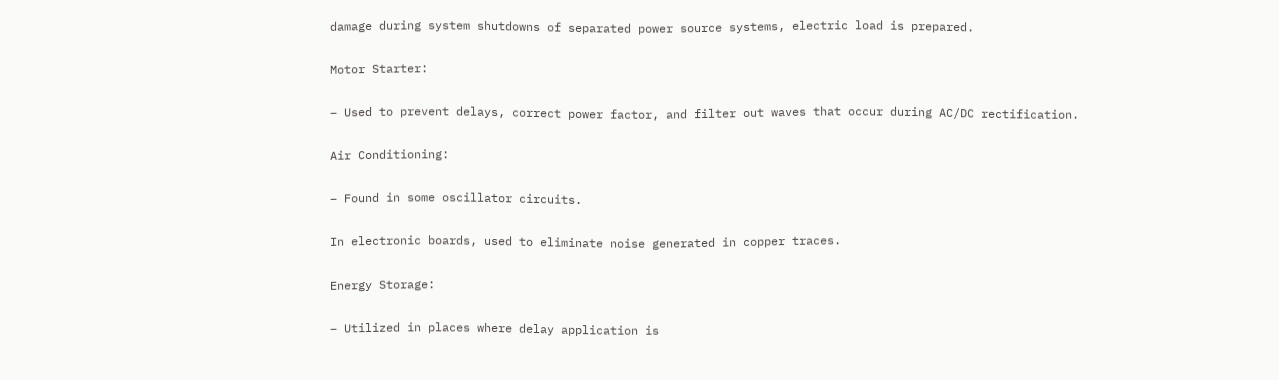damage during system shutdowns of separated power source systems, electric load is prepared.

Motor Starter:

– Used to prevent delays, correct power factor, and filter out waves that occur during AC/DC rectification.

Air Conditioning:

– Found in some oscillator circuits.

In electronic boards, used to eliminate noise generated in copper traces.

Energy Storage:

– Utilized in places where delay application is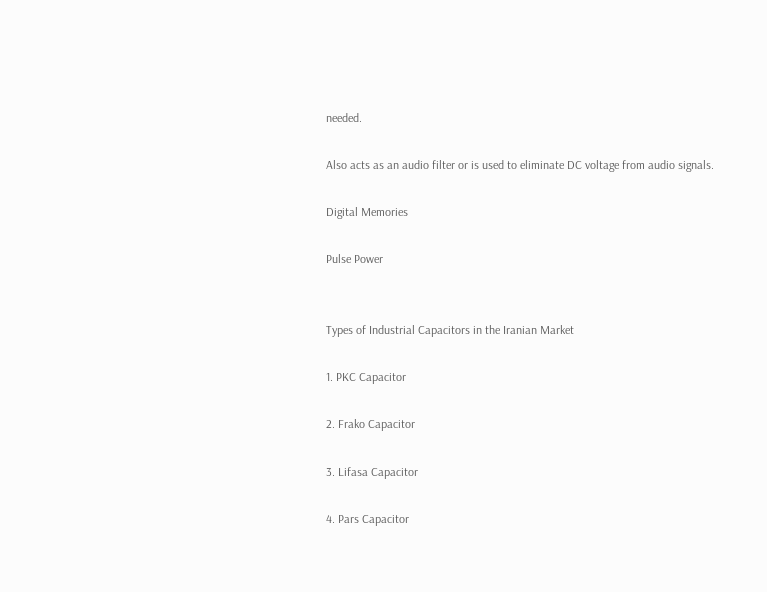needed.

Also acts as an audio filter or is used to eliminate DC voltage from audio signals.

Digital Memories

Pulse Power


Types of Industrial Capacitors in the Iranian Market

1. PKC Capacitor

2. Frako Capacitor

3. Lifasa Capacitor

4. Pars Capacitor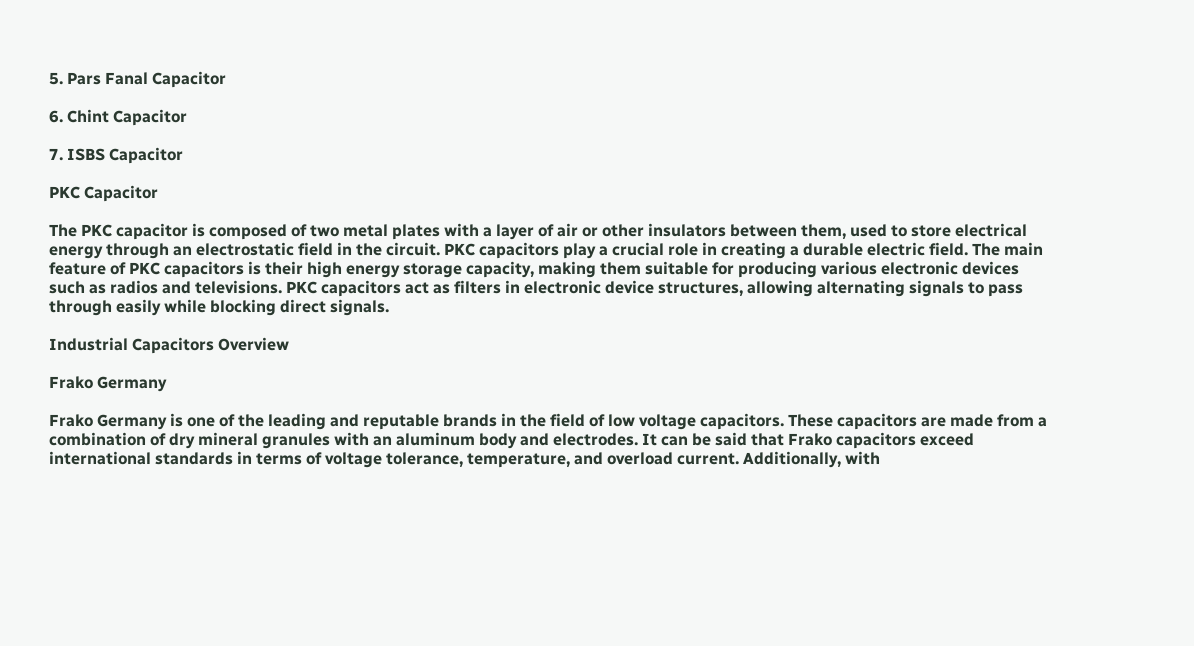5. Pars Fanal Capacitor

6. Chint Capacitor

7. ISBS Capacitor

PKC Capacitor

The PKC capacitor is composed of two metal plates with a layer of air or other insulators between them, used to store electrical energy through an electrostatic field in the circuit. PKC capacitors play a crucial role in creating a durable electric field. The main feature of PKC capacitors is their high energy storage capacity, making them suitable for producing various electronic devices such as radios and televisions. PKC capacitors act as filters in electronic device structures, allowing alternating signals to pass through easily while blocking direct signals.

Industrial Capacitors Overview

Frako Germany

Frako Germany is one of the leading and reputable brands in the field of low voltage capacitors. These capacitors are made from a combination of dry mineral granules with an aluminum body and electrodes. It can be said that Frako capacitors exceed international standards in terms of voltage tolerance, temperature, and overload current. Additionally, with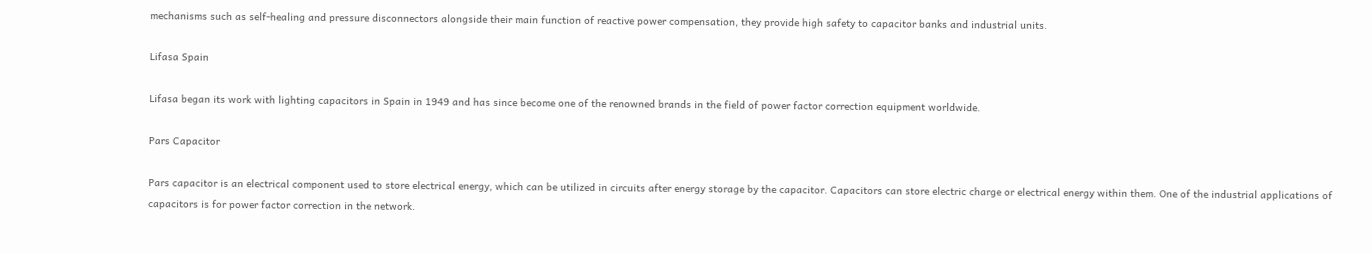mechanisms such as self-healing and pressure disconnectors alongside their main function of reactive power compensation, they provide high safety to capacitor banks and industrial units.

Lifasa Spain

Lifasa began its work with lighting capacitors in Spain in 1949 and has since become one of the renowned brands in the field of power factor correction equipment worldwide.

Pars Capacitor

Pars capacitor is an electrical component used to store electrical energy, which can be utilized in circuits after energy storage by the capacitor. Capacitors can store electric charge or electrical energy within them. One of the industrial applications of capacitors is for power factor correction in the network.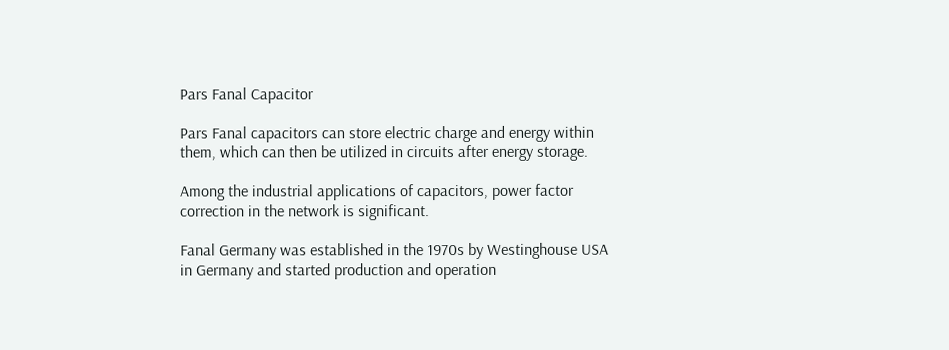Pars Fanal Capacitor

Pars Fanal capacitors can store electric charge and energy within them, which can then be utilized in circuits after energy storage.

Among the industrial applications of capacitors, power factor correction in the network is significant.

Fanal Germany was established in the 1970s by Westinghouse USA in Germany and started production and operation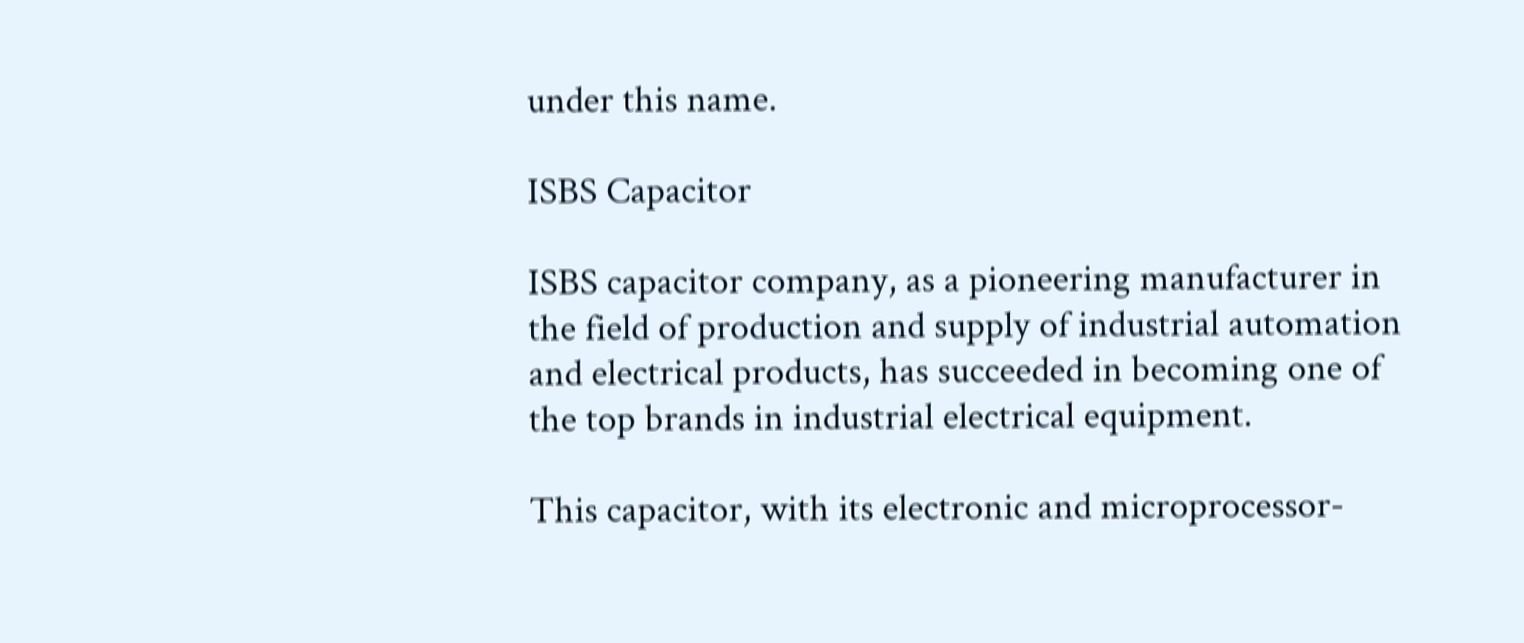under this name.

ISBS Capacitor

ISBS capacitor company, as a pioneering manufacturer in the field of production and supply of industrial automation and electrical products, has succeeded in becoming one of the top brands in industrial electrical equipment.

This capacitor, with its electronic and microprocessor-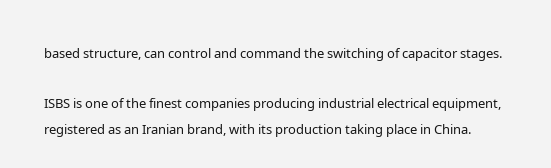based structure, can control and command the switching of capacitor stages.

ISBS is one of the finest companies producing industrial electrical equipment, registered as an Iranian brand, with its production taking place in China.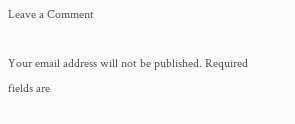Leave a Comment

Your email address will not be published. Required fields are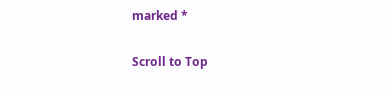marked *

Scroll to Top